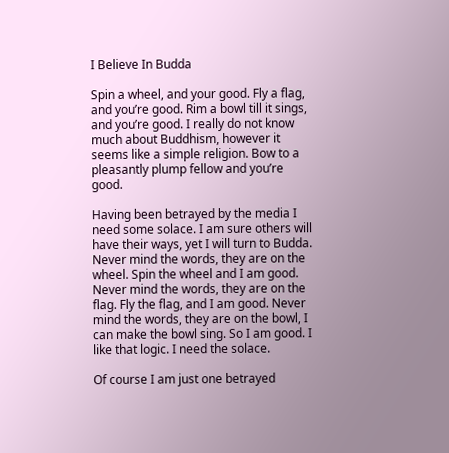I Believe In Budda

Spin a wheel, and your good. Fly a flag, and you’re good. Rim a bowl till it sings, and you’re good. I really do not know much about Buddhism, however it seems like a simple religion. Bow to a pleasantly plump fellow and you’re good.

Having been betrayed by the media I need some solace. I am sure others will have their ways, yet I will turn to Budda. Never mind the words, they are on the wheel. Spin the wheel and I am good. Never mind the words, they are on the flag. Fly the flag, and I am good. Never mind the words, they are on the bowl, I can make the bowl sing. So I am good. I like that logic. I need the solace.

Of course I am just one betrayed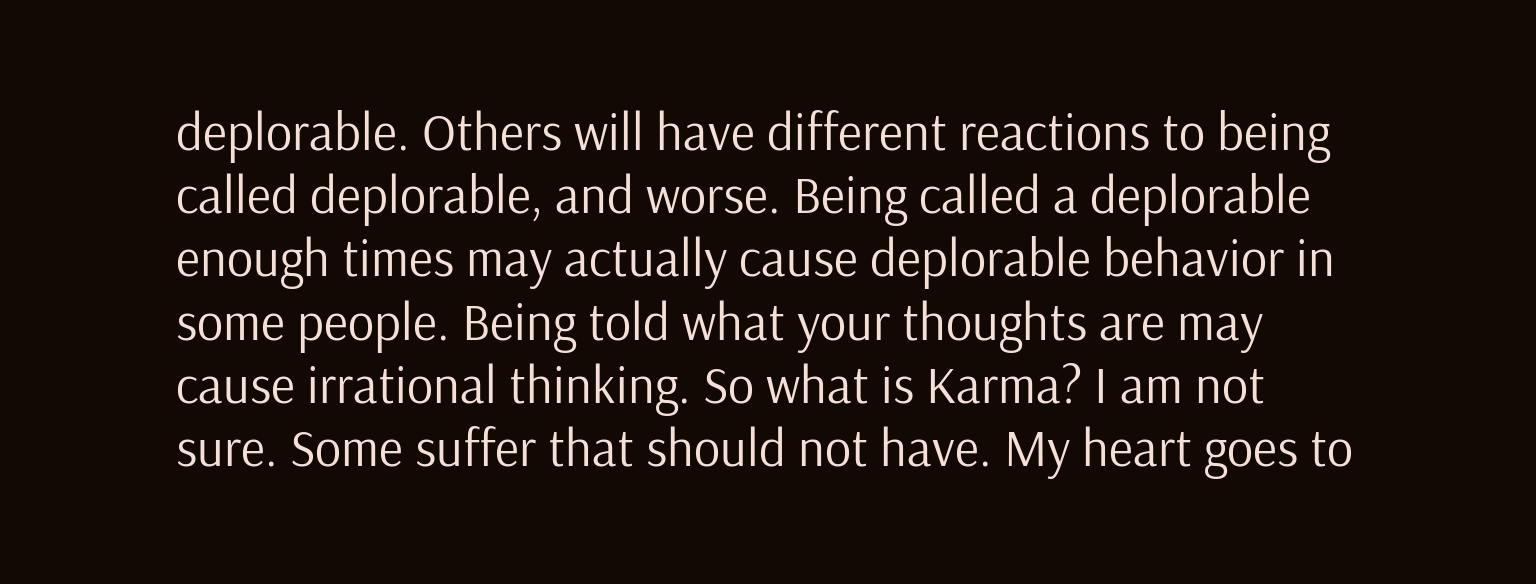deplorable. Others will have different reactions to being called deplorable, and worse. Being called a deplorable enough times may actually cause deplorable behavior in some people. Being told what your thoughts are may cause irrational thinking. So what is Karma? I am not sure. Some suffer that should not have. My heart goes to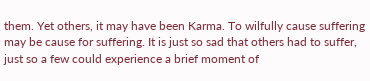them. Yet others, it may have been Karma. To wilfully cause suffering may be cause for suffering. It is just so sad that others had to suffer, just so a few could experience a brief moment of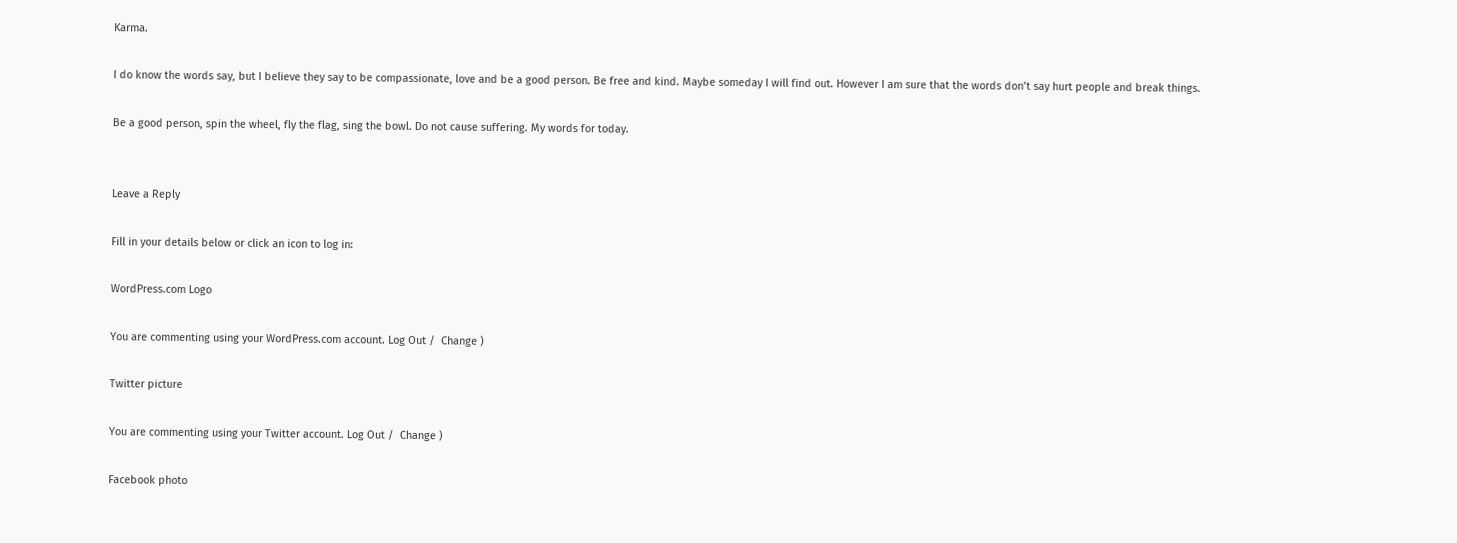Karma.

I do know the words say, but I believe they say to be compassionate, love and be a good person. Be free and kind. Maybe someday I will find out. However I am sure that the words don’t say hurt people and break things.

Be a good person, spin the wheel, fly the flag, sing the bowl. Do not cause suffering. My words for today.


Leave a Reply

Fill in your details below or click an icon to log in:

WordPress.com Logo

You are commenting using your WordPress.com account. Log Out /  Change )

Twitter picture

You are commenting using your Twitter account. Log Out /  Change )

Facebook photo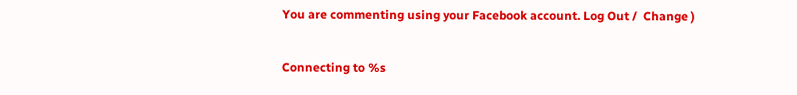You are commenting using your Facebook account. Log Out /  Change )

Connecting to %s